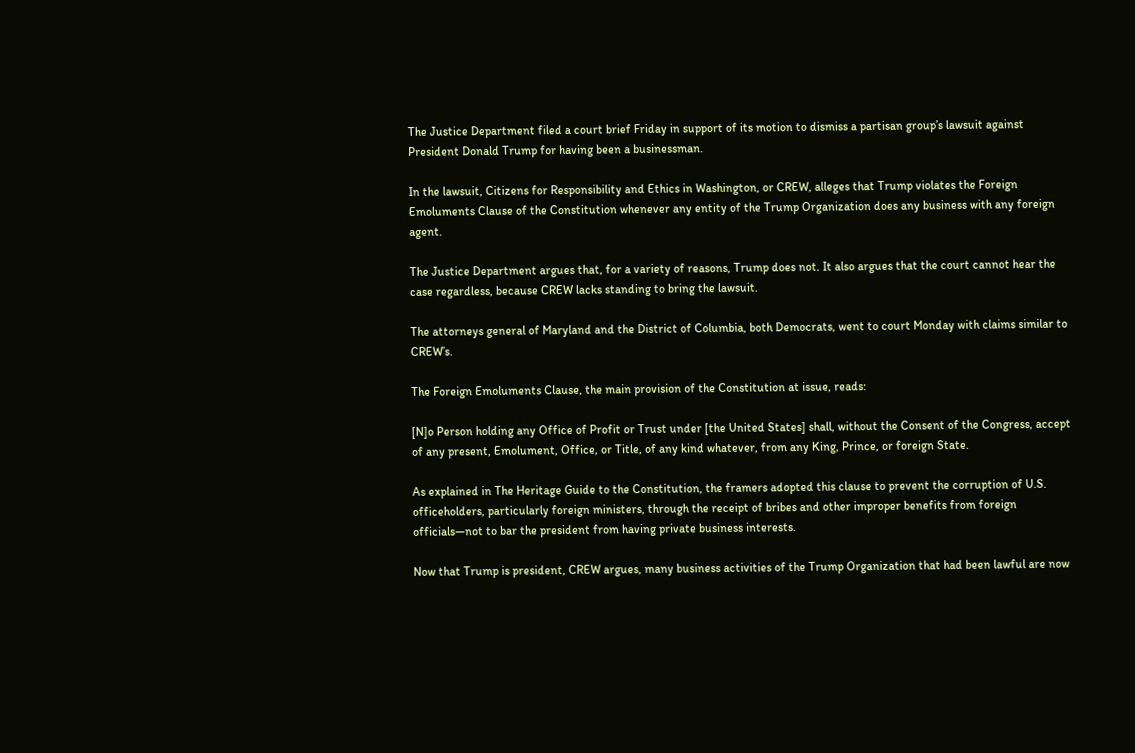The Justice Department filed a court brief Friday in support of its motion to dismiss a partisan group’s lawsuit against President Donald Trump for having been a businessman.

In the lawsuit, Citizens for Responsibility and Ethics in Washington, or CREW, alleges that Trump violates the Foreign Emoluments Clause of the Constitution whenever any entity of the Trump Organization does any business with any foreign agent.

The Justice Department argues that, for a variety of reasons, Trump does not. It also argues that the court cannot hear the case regardless, because CREW lacks standing to bring the lawsuit.

The attorneys general of Maryland and the District of Columbia, both Democrats, went to court Monday with claims similar to CREW’s.

The Foreign Emoluments Clause, the main provision of the Constitution at issue, reads:

[N]o Person holding any Office of Profit or Trust under [the United States] shall, without the Consent of the Congress, accept of any present, Emolument, Office, or Title, of any kind whatever, from any King, Prince, or foreign State.

As explained in The Heritage Guide to the Constitution, the framers adopted this clause to prevent the corruption of U.S. officeholders, particularly foreign ministers, through the receipt of bribes and other improper benefits from foreign officials—not to bar the president from having private business interests.

Now that Trump is president, CREW argues, many business activities of the Trump Organization that had been lawful are now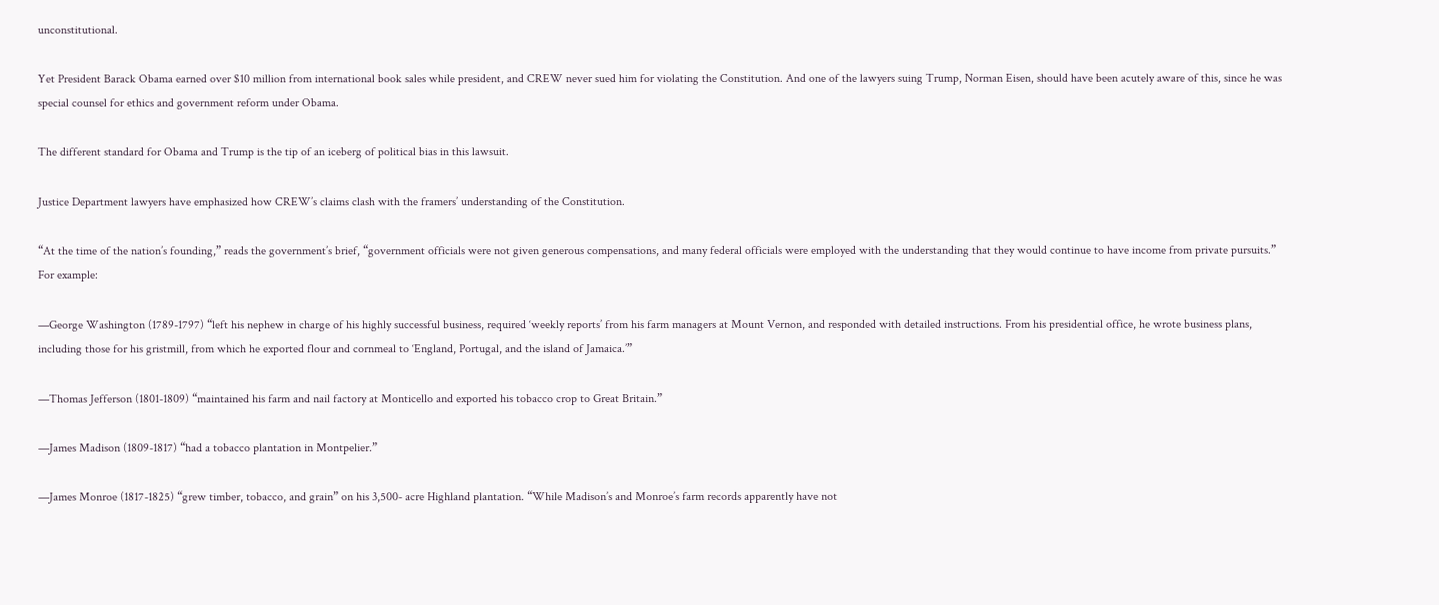unconstitutional.

Yet President Barack Obama earned over $10 million from international book sales while president, and CREW never sued him for violating the Constitution. And one of the lawyers suing Trump, Norman Eisen, should have been acutely aware of this, since he was special counsel for ethics and government reform under Obama.

The different standard for Obama and Trump is the tip of an iceberg of political bias in this lawsuit.

Justice Department lawyers have emphasized how CREW’s claims clash with the framers’ understanding of the Constitution.

“At the time of the nation’s founding,” reads the government’s brief, “government officials were not given generous compensations, and many federal officials were employed with the understanding that they would continue to have income from private pursuits.” For example:

—George Washington (1789-1797) “left his nephew in charge of his highly successful business, required ‘weekly reports’ from his farm managers at Mount Vernon, and responded with detailed instructions. From his presidential office, he wrote business plans, including those for his gristmill, from which he exported flour and cornmeal to ‘England, Portugal, and the island of Jamaica.’”

—Thomas Jefferson (1801-1809) “maintained his farm and nail factory at Monticello and exported his tobacco crop to Great Britain.”

—James Madison (1809-1817) “had a tobacco plantation in Montpelier.”

—James Monroe (1817-1825) “grew timber, tobacco, and grain” on his 3,500- acre Highland plantation. “While Madison’s and Monroe’s farm records apparently have not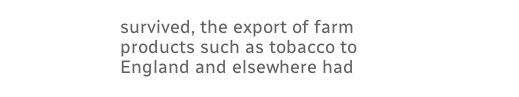survived, the export of farm products such as tobacco to England and elsewhere had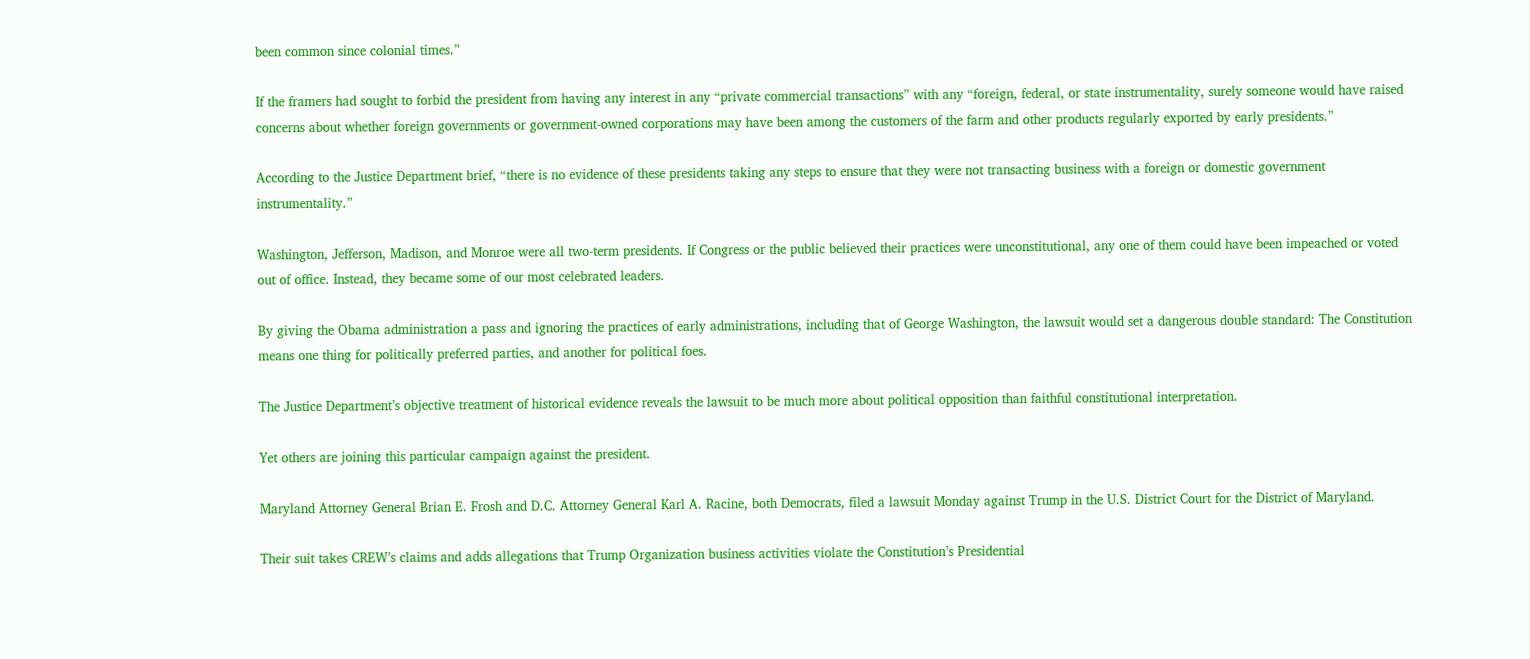been common since colonial times.”

If the framers had sought to forbid the president from having any interest in any “private commercial transactions” with any “foreign, federal, or state instrumentality, surely someone would have raised concerns about whether foreign governments or government-owned corporations may have been among the customers of the farm and other products regularly exported by early presidents.”

According to the Justice Department brief, “there is no evidence of these presidents taking any steps to ensure that they were not transacting business with a foreign or domestic government instrumentality.”

Washington, Jefferson, Madison, and Monroe were all two-term presidents. If Congress or the public believed their practices were unconstitutional, any one of them could have been impeached or voted out of office. Instead, they became some of our most celebrated leaders.

By giving the Obama administration a pass and ignoring the practices of early administrations, including that of George Washington, the lawsuit would set a dangerous double standard: The Constitution means one thing for politically preferred parties, and another for political foes.

The Justice Department’s objective treatment of historical evidence reveals the lawsuit to be much more about political opposition than faithful constitutional interpretation.

Yet others are joining this particular campaign against the president.

Maryland Attorney General Brian E. Frosh and D.C. Attorney General Karl A. Racine, both Democrats, filed a lawsuit Monday against Trump in the U.S. District Court for the District of Maryland.

Their suit takes CREW’s claims and adds allegations that Trump Organization business activities violate the Constitution’s Presidential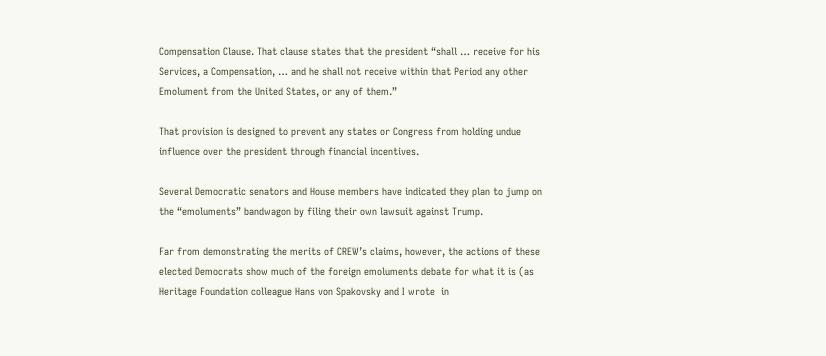Compensation Clause. That clause states that the president “shall … receive for his Services, a Compensation, … and he shall not receive within that Period any other Emolument from the United States, or any of them.”

That provision is designed to prevent any states or Congress from holding undue influence over the president through financial incentives.

Several Democratic senators and House members have indicated they plan to jump on the “emoluments” bandwagon by filing their own lawsuit against Trump.

Far from demonstrating the merits of CREW’s claims, however, the actions of these elected Democrats show much of the foreign emoluments debate for what it is (as Heritage Foundation colleague Hans von Spakovsky and I wrote  in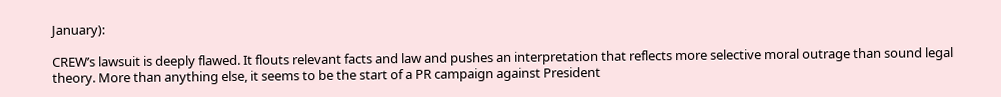January):

CREW’s lawsuit is deeply flawed. It flouts relevant facts and law and pushes an interpretation that reflects more selective moral outrage than sound legal theory. More than anything else, it seems to be the start of a PR campaign against President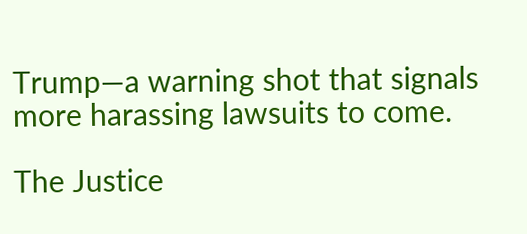Trump—a warning shot that signals more harassing lawsuits to come.

The Justice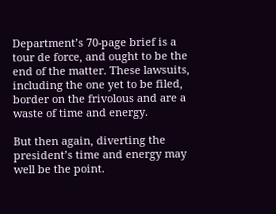Department’s 70-page brief is a tour de force, and ought to be the end of the matter. These lawsuits, including the one yet to be filed, border on the frivolous and are a waste of time and energy.

But then again, diverting the president’s time and energy may well be the point.